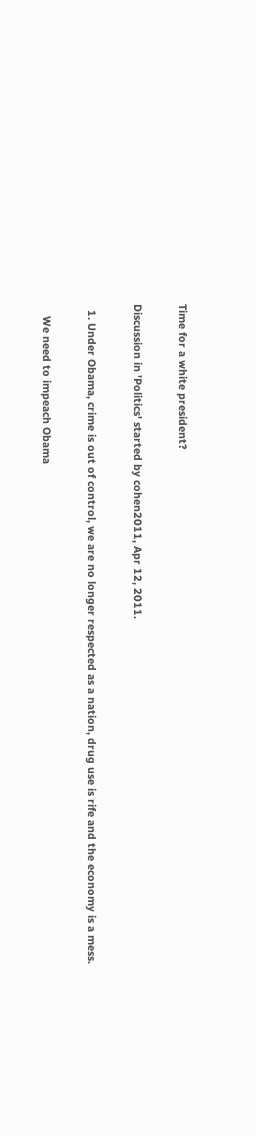Time for a white president?

Discussion in 'Politics' started by cohen2011, Apr 12, 2011.

  1. Under Obama, crime is out of control, we are no longer respected as a nation, drug use is rife and the economy is a mess.

    We need to impeach Obama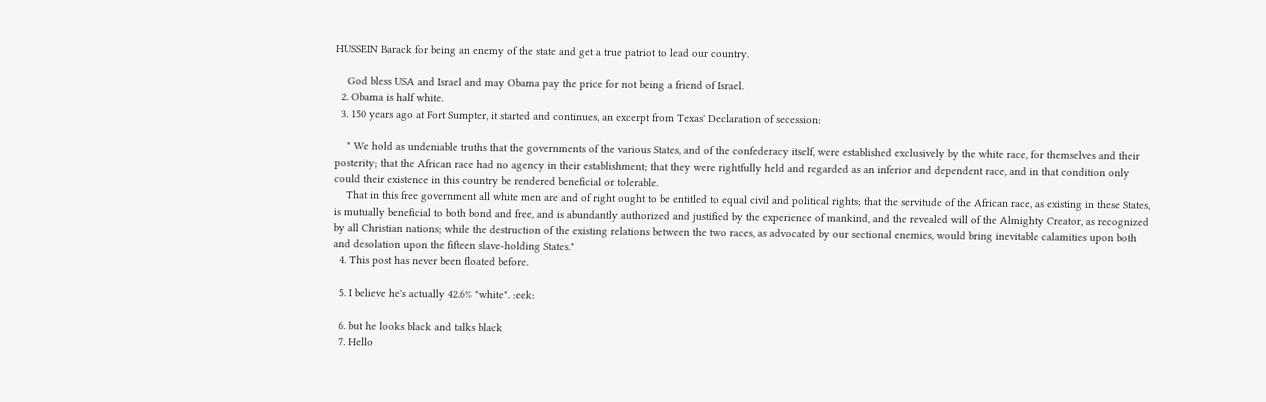HUSSEIN Barack for being an enemy of the state and get a true patriot to lead our country.

    God bless USA and Israel and may Obama pay the price for not being a friend of Israel.
  2. Obama is half white.
  3. 150 years ago at Fort Sumpter, it started and continues, an excerpt from Texas' Declaration of secession:

    " We hold as undeniable truths that the governments of the various States, and of the confederacy itself, were established exclusively by the white race, for themselves and their posterity; that the African race had no agency in their establishment; that they were rightfully held and regarded as an inferior and dependent race, and in that condition only could their existence in this country be rendered beneficial or tolerable.
    That in this free government all white men are and of right ought to be entitled to equal civil and political rights; that the servitude of the African race, as existing in these States, is mutually beneficial to both bond and free, and is abundantly authorized and justified by the experience of mankind, and the revealed will of the Almighty Creator, as recognized by all Christian nations; while the destruction of the existing relations between the two races, as advocated by our sectional enemies, would bring inevitable calamities upon both and desolation upon the fifteen slave-holding States."
  4. This post has never been floated before.

  5. I believe he's actually 42.6% "white". :eek:

  6. but he looks black and talks black
  7. Hello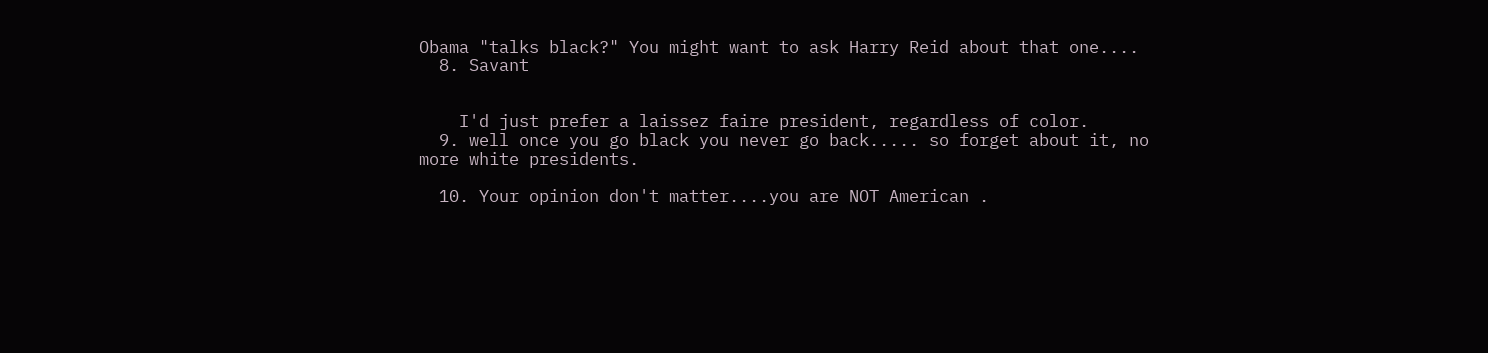Obama "talks black?" You might want to ask Harry Reid about that one....
  8. Savant


    I'd just prefer a laissez faire president, regardless of color.
  9. well once you go black you never go back..... so forget about it, no more white presidents.

  10. Your opinion don't matter....you are NOT American .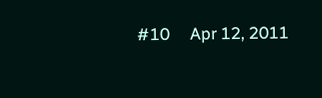#10     Apr 12, 2011